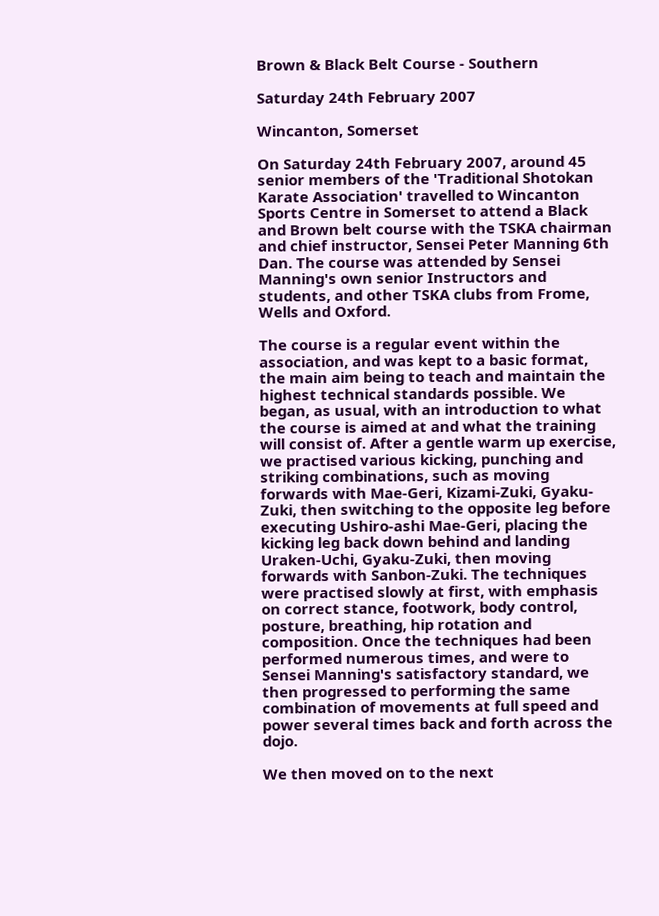Brown & Black Belt Course - Southern

Saturday 24th February 2007

Wincanton, Somerset

On Saturday 24th February 2007, around 45 senior members of the 'Traditional Shotokan Karate Association' travelled to Wincanton Sports Centre in Somerset to attend a Black and Brown belt course with the TSKA chairman and chief instructor, Sensei Peter Manning 6th Dan. The course was attended by Sensei Manning's own senior Instructors and students, and other TSKA clubs from Frome, Wells and Oxford.

The course is a regular event within the association, and was kept to a basic format, the main aim being to teach and maintain the highest technical standards possible. We began, as usual, with an introduction to what the course is aimed at and what the training will consist of. After a gentle warm up exercise, we practised various kicking, punching and striking combinations, such as moving forwards with Mae-Geri, Kizami-Zuki, Gyaku-Zuki, then switching to the opposite leg before executing Ushiro-ashi Mae-Geri, placing the kicking leg back down behind and landing Uraken-Uchi, Gyaku-Zuki, then moving forwards with Sanbon-Zuki. The techniques were practised slowly at first, with emphasis on correct stance, footwork, body control, posture, breathing, hip rotation and composition. Once the techniques had been performed numerous times, and were to Sensei Manning's satisfactory standard, we then progressed to performing the same combination of movements at full speed and power several times back and forth across the dojo.

We then moved on to the next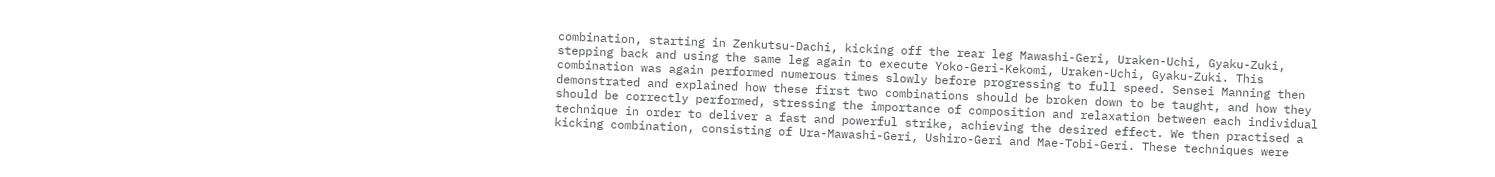combination, starting in Zenkutsu-Dachi, kicking off the rear leg Mawashi-Geri, Uraken-Uchi, Gyaku-Zuki, stepping back and using the same leg again to execute Yoko-Geri-Kekomi, Uraken-Uchi, Gyaku-Zuki. This combination was again performed numerous times slowly before progressing to full speed. Sensei Manning then demonstrated and explained how these first two combinations should be broken down to be taught, and how they should be correctly performed, stressing the importance of composition and relaxation between each individual technique in order to deliver a fast and powerful strike, achieving the desired effect. We then practised a kicking combination, consisting of Ura-Mawashi-Geri, Ushiro-Geri and Mae-Tobi-Geri. These techniques were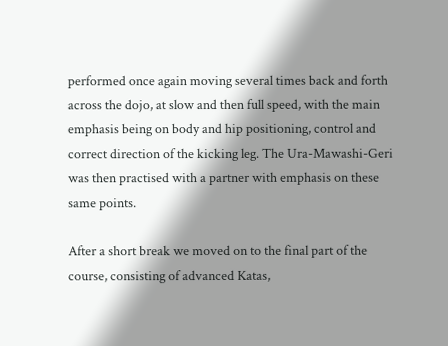performed once again moving several times back and forth across the dojo, at slow and then full speed, with the main emphasis being on body and hip positioning, control and correct direction of the kicking leg. The Ura-Mawashi-Geri was then practised with a partner with emphasis on these same points.

After a short break we moved on to the final part of the course, consisting of advanced Katas,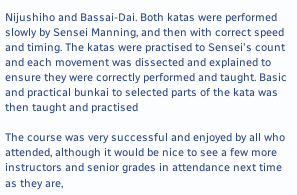Nijushiho and Bassai-Dai. Both katas were performed slowly by Sensei Manning, and then with correct speed and timing. The katas were practised to Sensei's count and each movement was dissected and explained to ensure they were correctly performed and taught. Basic and practical bunkai to selected parts of the kata was then taught and practised

The course was very successful and enjoyed by all who attended, although it would be nice to see a few more instructors and senior grades in attendance next time as they are,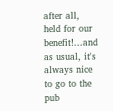after all, held for our benefit!...and as usual, it's always nice to go to the pub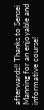afterwards!! Thanks to Sensei Manning for an enjoyable and informative course!